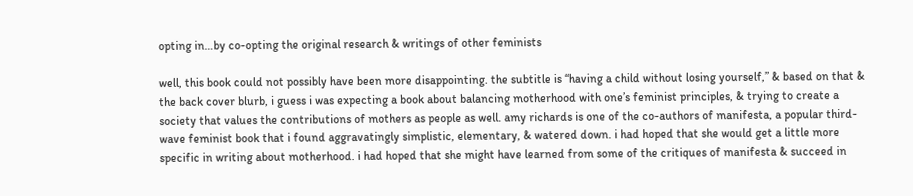opting in…by co-opting the original research & writings of other feminists

well, this book could not possibly have been more disappointing. the subtitle is “having a child without losing yourself,” & based on that & the back cover blurb, i guess i was expecting a book about balancing motherhood with one’s feminist principles, & trying to create a society that values the contributions of mothers as people as well. amy richards is one of the co-authors of manifesta, a popular third-wave feminist book that i found aggravatingly simplistic, elementary, & watered down. i had hoped that she would get a little more specific in writing about motherhood. i had hoped that she might have learned from some of the critiques of manifesta & succeed in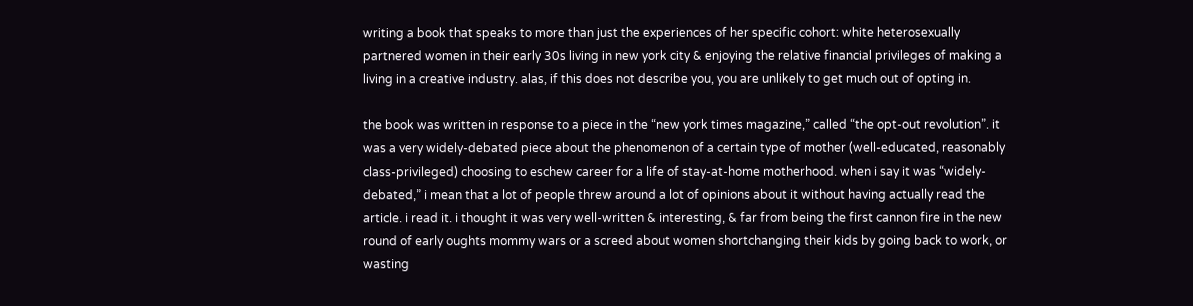writing a book that speaks to more than just the experiences of her specific cohort: white heterosexually partnered women in their early 30s living in new york city & enjoying the relative financial privileges of making a living in a creative industry. alas, if this does not describe you, you are unlikely to get much out of opting in.

the book was written in response to a piece in the “new york times magazine,” called “the opt-out revolution”. it was a very widely-debated piece about the phenomenon of a certain type of mother (well-educated, reasonably class-privileged) choosing to eschew career for a life of stay-at-home motherhood. when i say it was “widely-debated,” i mean that a lot of people threw around a lot of opinions about it without having actually read the article. i read it. i thought it was very well-written & interesting, & far from being the first cannon fire in the new round of early oughts mommy wars or a screed about women shortchanging their kids by going back to work, or wasting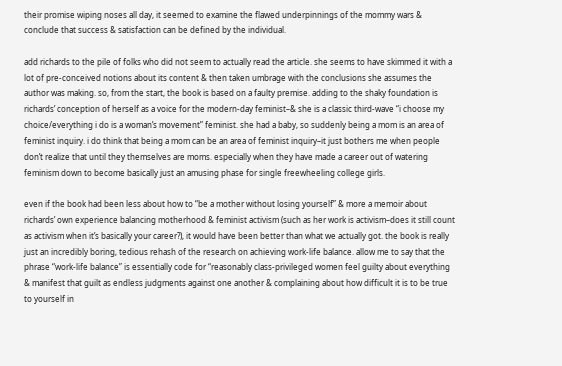their promise wiping noses all day, it seemed to examine the flawed underpinnings of the mommy wars & conclude that success & satisfaction can be defined by the individual.

add richards to the pile of folks who did not seem to actually read the article. she seems to have skimmed it with a lot of pre-conceived notions about its content & then taken umbrage with the conclusions she assumes the author was making. so, from the start, the book is based on a faulty premise. adding to the shaky foundation is richards’ conception of herself as a voice for the modern-day feminist–& she is a classic third-wave “i choose my choice/everything i do is a woman’s movement” feminist. she had a baby, so suddenly being a mom is an area of feminist inquiry. i do think that being a mom can be an area of feminist inquiry–it just bothers me when people don’t realize that until they themselves are moms. especially when they have made a career out of watering feminism down to become basically just an amusing phase for single freewheeling college girls.

even if the book had been less about how to “be a mother without losing yourself” & more a memoir about richards’ own experience balancing motherhood & feminist activism (such as her work is activism–does it still count as activism when it’s basically your career?), it would have been better than what we actually got. the book is really just an incredibly boring, tedious rehash of the research on achieving work-life balance. allow me to say that the phrase “work-life balance” is essentially code for “reasonably class-privileged women feel guilty about everything & manifest that guilt as endless judgments against one another & complaining about how difficult it is to be true to yourself in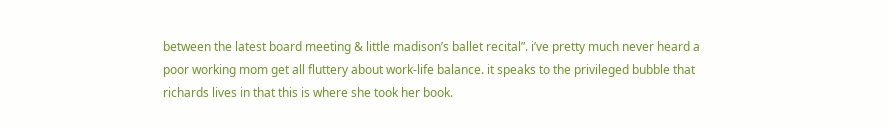between the latest board meeting & little madison’s ballet recital”. i’ve pretty much never heard a poor working mom get all fluttery about work-life balance. it speaks to the privileged bubble that richards lives in that this is where she took her book.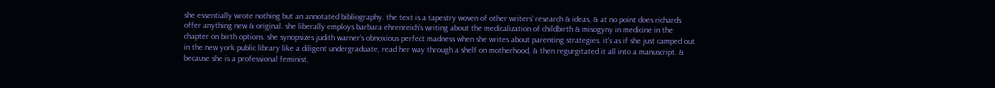she essentially wrote nothing but an annotated bibliography. the text is a tapestry woven of other writers’ research & ideas, & at no point does richards offer anything new & original. she liberally employs barbara ehrenreich’s writing about the medicalization of childbirth & misogyny in medicine in the chapter on birth options. she synopsizes judith warner’s obnoxious perfect madness when she writes about parenting strategies. it’s as if she just camped out in the new york public library like a diligent undergraduate, read her way through a shelf on motherhood, & then regurgitated it all into a manuscript. & because she is a professional feminist,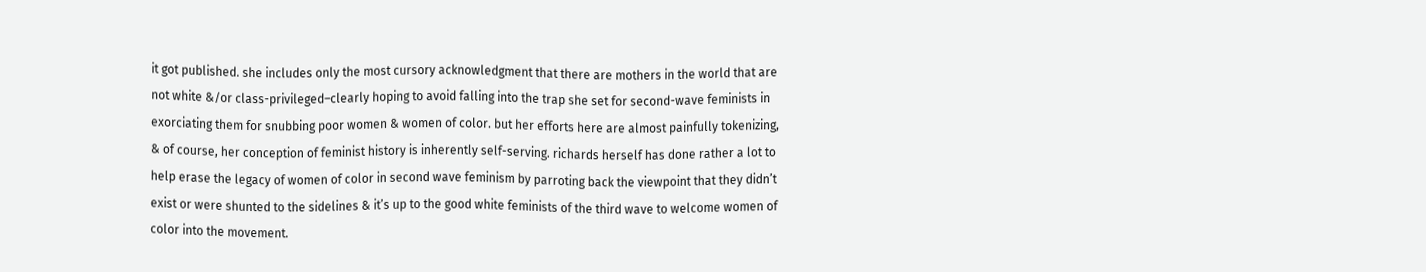it got published. she includes only the most cursory acknowledgment that there are mothers in the world that are not white &/or class-privileged–clearly hoping to avoid falling into the trap she set for second-wave feminists in exorciating them for snubbing poor women & women of color. but her efforts here are almost painfully tokenizing, & of course, her conception of feminist history is inherently self-serving. richards herself has done rather a lot to help erase the legacy of women of color in second wave feminism by parroting back the viewpoint that they didn’t exist or were shunted to the sidelines & it’s up to the good white feminists of the third wave to welcome women of color into the movement.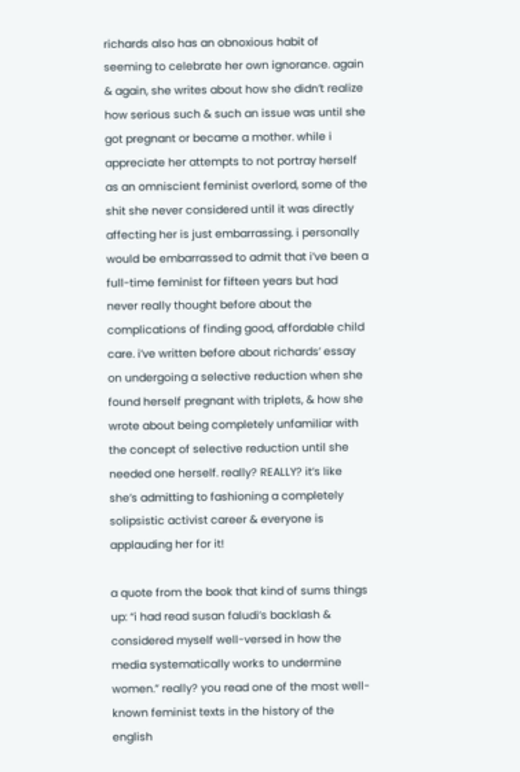richards also has an obnoxious habit of seeming to celebrate her own ignorance. again & again, she writes about how she didn’t realize how serious such & such an issue was until she got pregnant or became a mother. while i appreciate her attempts to not portray herself as an omniscient feminist overlord, some of the shit she never considered until it was directly affecting her is just embarrassing. i personally would be embarrassed to admit that i’ve been a full-time feminist for fifteen years but had never really thought before about the complications of finding good, affordable child care. i’ve written before about richards’ essay on undergoing a selective reduction when she found herself pregnant with triplets, & how she wrote about being completely unfamiliar with the concept of selective reduction until she needed one herself. really? REALLY? it’s like she’s admitting to fashioning a completely solipsistic activist career & everyone is applauding her for it!

a quote from the book that kind of sums things up: “i had read susan faludi’s backlash & considered myself well-versed in how the media systematically works to undermine women.” really? you read one of the most well-known feminist texts in the history of the english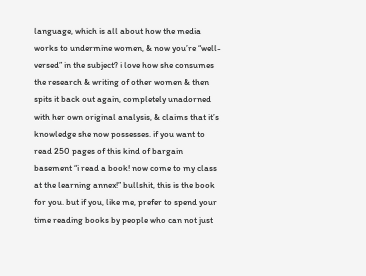language, which is all about how the media works to undermine women, & now you’re “well-versed” in the subject? i love how she consumes the research & writing of other women & then spits it back out again, completely unadorned with her own original analysis, & claims that it’s knowledge she now possesses. if you want to read 250 pages of this kind of bargain basement “i read a book! now come to my class at the learning annex!” bullshit, this is the book for you. but if you, like me, prefer to spend your time reading books by people who can not just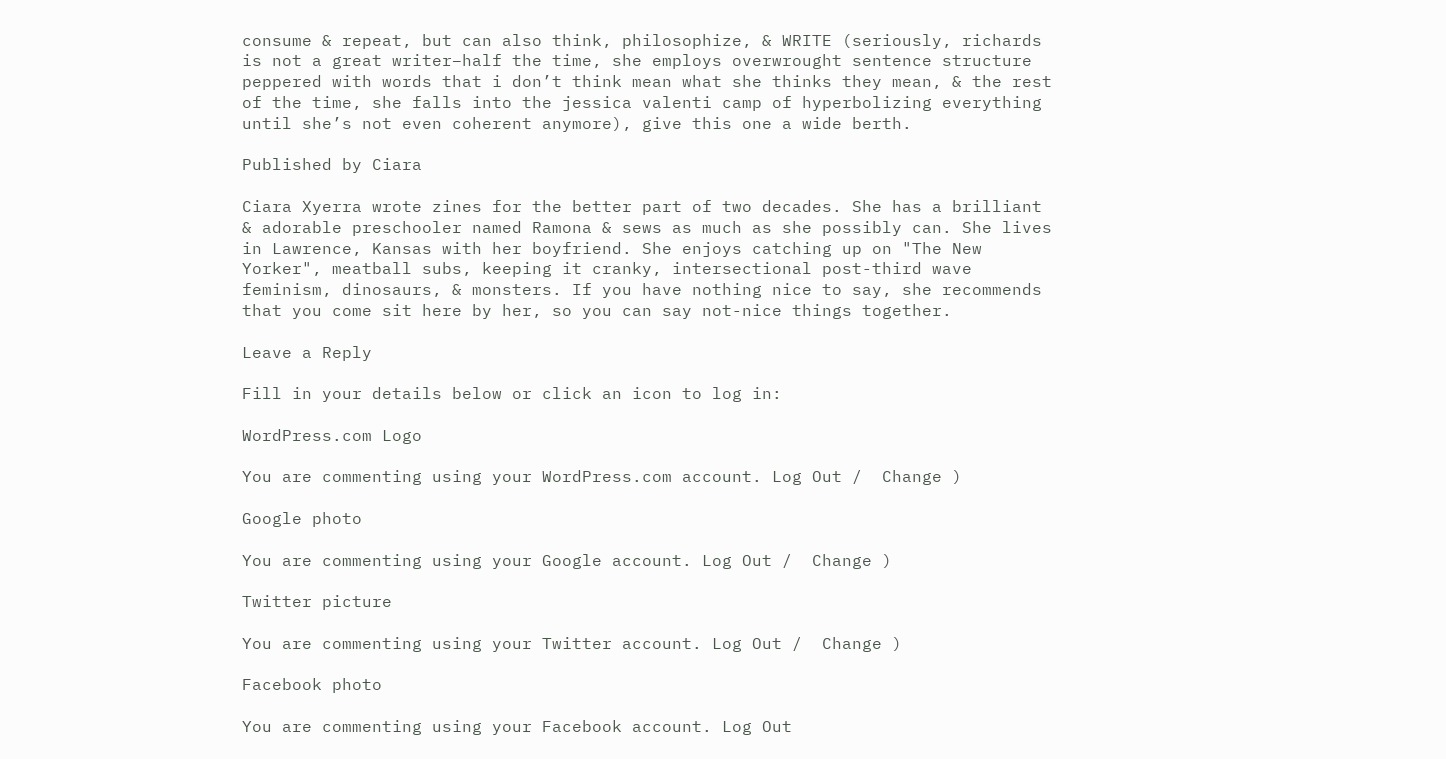consume & repeat, but can also think, philosophize, & WRITE (seriously, richards is not a great writer–half the time, she employs overwrought sentence structure peppered with words that i don’t think mean what she thinks they mean, & the rest of the time, she falls into the jessica valenti camp of hyperbolizing everything until she’s not even coherent anymore), give this one a wide berth.

Published by Ciara

Ciara Xyerra wrote zines for the better part of two decades. She has a brilliant & adorable preschooler named Ramona & sews as much as she possibly can. She lives in Lawrence, Kansas with her boyfriend. She enjoys catching up on "The New Yorker", meatball subs, keeping it cranky, intersectional post-third wave feminism, dinosaurs, & monsters. If you have nothing nice to say, she recommends that you come sit here by her, so you can say not-nice things together.

Leave a Reply

Fill in your details below or click an icon to log in:

WordPress.com Logo

You are commenting using your WordPress.com account. Log Out /  Change )

Google photo

You are commenting using your Google account. Log Out /  Change )

Twitter picture

You are commenting using your Twitter account. Log Out /  Change )

Facebook photo

You are commenting using your Facebook account. Log Out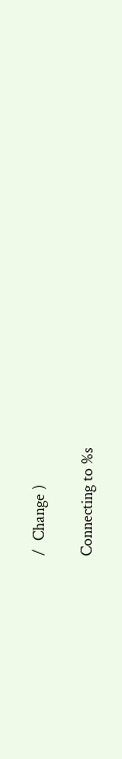/  Change )

Connecting to %s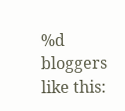%d bloggers like this: